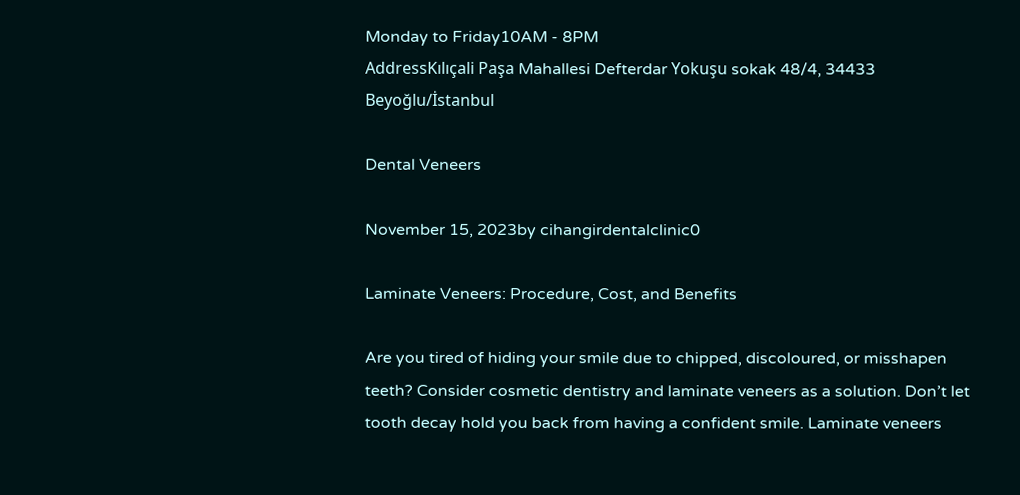Monday to Friday10AM - 8PM
AddressKılıçali Paşa Mahallesi Defterdar Yokuşu sokak 48/4, 34433 Beyoğlu/İstanbul

Dental Veneers

November 15, 2023by cihangirdentalclinic0

Laminate Veneers: Procedure, Cost, and Benefits

Are you tired of hiding your smile due to chipped, discoloured, or misshapen teeth? Consider cosmetic dentistry and laminate veneers as a solution. Don’t let tooth decay hold you back from having a confident smile. Laminate veneers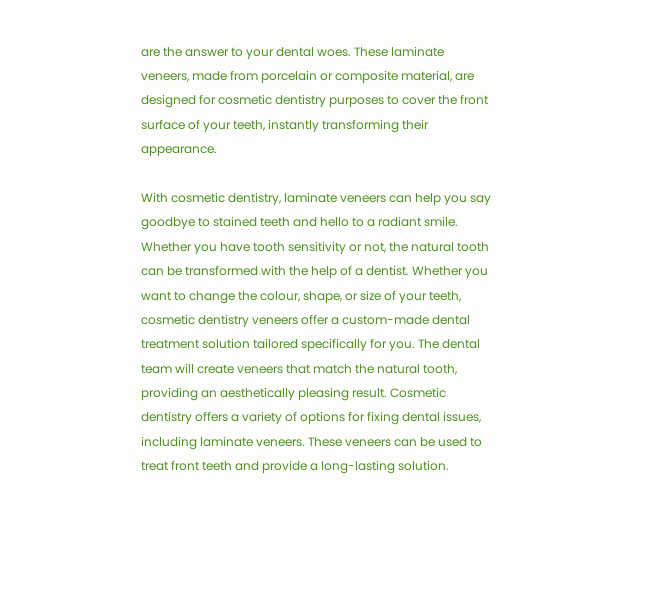are the answer to your dental woes. These laminate veneers, made from porcelain or composite material, are designed for cosmetic dentistry purposes to cover the front surface of your teeth, instantly transforming their appearance.

With cosmetic dentistry, laminate veneers can help you say goodbye to stained teeth and hello to a radiant smile. Whether you have tooth sensitivity or not, the natural tooth can be transformed with the help of a dentist. Whether you want to change the colour, shape, or size of your teeth, cosmetic dentistry veneers offer a custom-made dental treatment solution tailored specifically for you. The dental team will create veneers that match the natural tooth, providing an aesthetically pleasing result. Cosmetic dentistry offers a variety of options for fixing dental issues, including laminate veneers. These veneers can be used to treat front teeth and provide a long-lasting solution.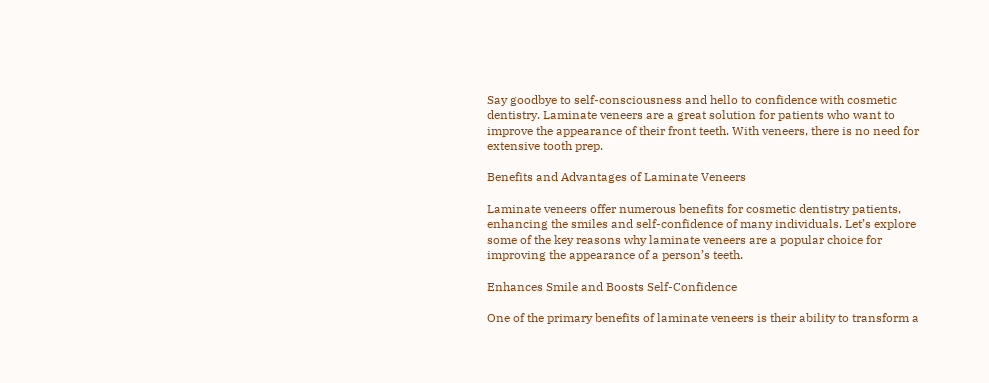Say goodbye to self-consciousness and hello to confidence with cosmetic dentistry. Laminate veneers are a great solution for patients who want to improve the appearance of their front teeth. With veneers, there is no need for extensive tooth prep.

Benefits and Advantages of Laminate Veneers

Laminate veneers offer numerous benefits for cosmetic dentistry patients, enhancing the smiles and self-confidence of many individuals. Let’s explore some of the key reasons why laminate veneers are a popular choice for improving the appearance of a person’s teeth.

Enhances Smile and Boosts Self-Confidence

One of the primary benefits of laminate veneers is their ability to transform a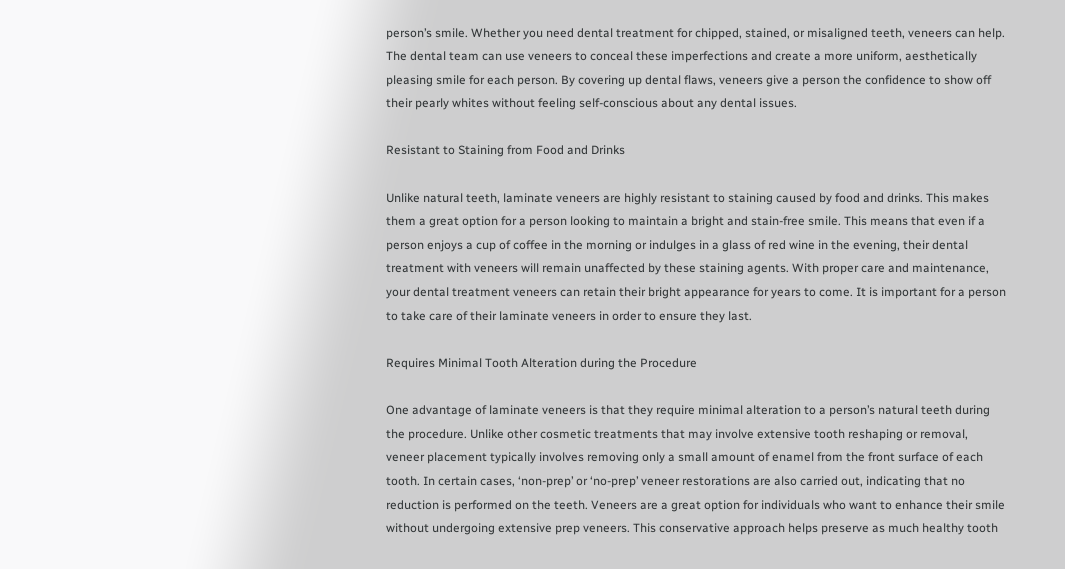person’s smile. Whether you need dental treatment for chipped, stained, or misaligned teeth, veneers can help. The dental team can use veneers to conceal these imperfections and create a more uniform, aesthetically pleasing smile for each person. By covering up dental flaws, veneers give a person the confidence to show off their pearly whites without feeling self-conscious about any dental issues.

Resistant to Staining from Food and Drinks

Unlike natural teeth, laminate veneers are highly resistant to staining caused by food and drinks. This makes them a great option for a person looking to maintain a bright and stain-free smile. This means that even if a person enjoys a cup of coffee in the morning or indulges in a glass of red wine in the evening, their dental treatment with veneers will remain unaffected by these staining agents. With proper care and maintenance, your dental treatment veneers can retain their bright appearance for years to come. It is important for a person to take care of their laminate veneers in order to ensure they last.

Requires Minimal Tooth Alteration during the Procedure

One advantage of laminate veneers is that they require minimal alteration to a person’s natural teeth during the procedure. Unlike other cosmetic treatments that may involve extensive tooth reshaping or removal, veneer placement typically involves removing only a small amount of enamel from the front surface of each tooth. In certain cases, ‘non-prep’ or ‘no-prep’ veneer restorations are also carried out, indicating that no reduction is performed on the teeth. Veneers are a great option for individuals who want to enhance their smile without undergoing extensive prep veneers. This conservative approach helps preserve as much healthy tooth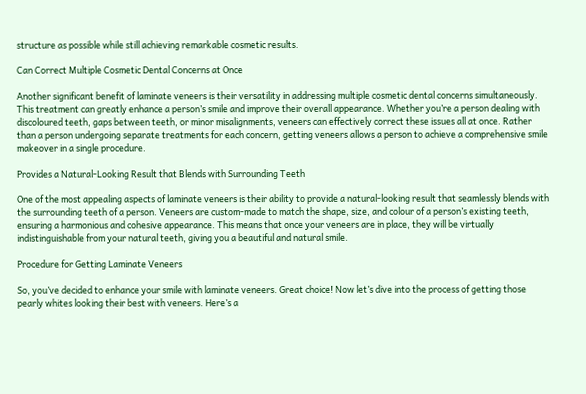structure as possible while still achieving remarkable cosmetic results.

Can Correct Multiple Cosmetic Dental Concerns at Once

Another significant benefit of laminate veneers is their versatility in addressing multiple cosmetic dental concerns simultaneously. This treatment can greatly enhance a person’s smile and improve their overall appearance. Whether you’re a person dealing with discoloured teeth, gaps between teeth, or minor misalignments, veneers can effectively correct these issues all at once. Rather than a person undergoing separate treatments for each concern, getting veneers allows a person to achieve a comprehensive smile makeover in a single procedure.

Provides a Natural-Looking Result that Blends with Surrounding Teeth

One of the most appealing aspects of laminate veneers is their ability to provide a natural-looking result that seamlessly blends with the surrounding teeth of a person. Veneers are custom-made to match the shape, size, and colour of a person’s existing teeth, ensuring a harmonious and cohesive appearance. This means that once your veneers are in place, they will be virtually indistinguishable from your natural teeth, giving you a beautiful and natural smile.

Procedure for Getting Laminate Veneers

So, you’ve decided to enhance your smile with laminate veneers. Great choice! Now let’s dive into the process of getting those pearly whites looking their best with veneers. Here’s a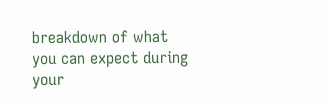breakdown of what you can expect during your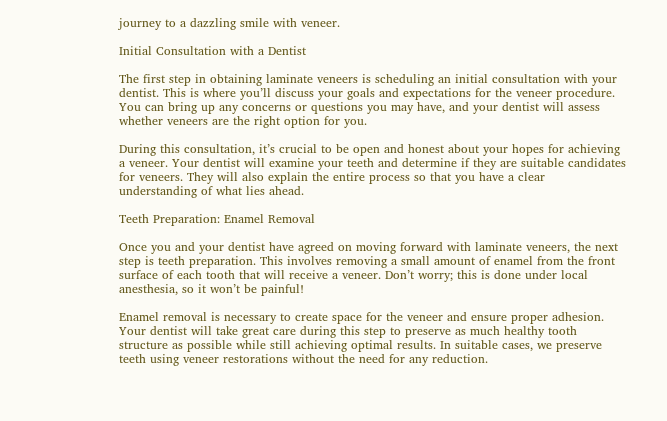journey to a dazzling smile with veneer.

Initial Consultation with a Dentist

The first step in obtaining laminate veneers is scheduling an initial consultation with your dentist. This is where you’ll discuss your goals and expectations for the veneer procedure. You can bring up any concerns or questions you may have, and your dentist will assess whether veneers are the right option for you.

During this consultation, it’s crucial to be open and honest about your hopes for achieving a veneer. Your dentist will examine your teeth and determine if they are suitable candidates for veneers. They will also explain the entire process so that you have a clear understanding of what lies ahead.

Teeth Preparation: Enamel Removal

Once you and your dentist have agreed on moving forward with laminate veneers, the next step is teeth preparation. This involves removing a small amount of enamel from the front surface of each tooth that will receive a veneer. Don’t worry; this is done under local anesthesia, so it won’t be painful!

Enamel removal is necessary to create space for the veneer and ensure proper adhesion. Your dentist will take great care during this step to preserve as much healthy tooth structure as possible while still achieving optimal results. In suitable cases, we preserve teeth using veneer restorations without the need for any reduction.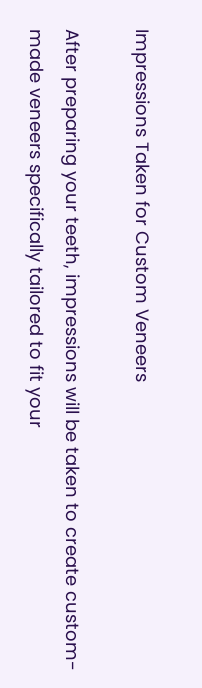Impressions Taken for Custom Veneers

After preparing your teeth, impressions will be taken to create custom-made veneers specifically tailored to fit your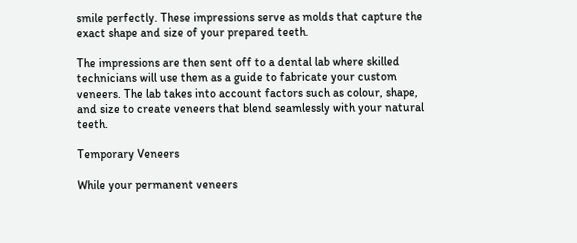smile perfectly. These impressions serve as molds that capture the exact shape and size of your prepared teeth.

The impressions are then sent off to a dental lab where skilled technicians will use them as a guide to fabricate your custom veneers. The lab takes into account factors such as colour, shape, and size to create veneers that blend seamlessly with your natural teeth.

Temporary Veneers

While your permanent veneers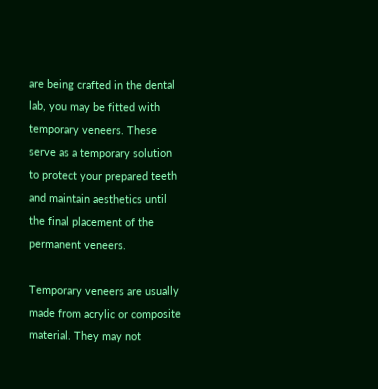are being crafted in the dental lab, you may be fitted with temporary veneers. These serve as a temporary solution to protect your prepared teeth and maintain aesthetics until the final placement of the permanent veneers.

Temporary veneers are usually made from acrylic or composite material. They may not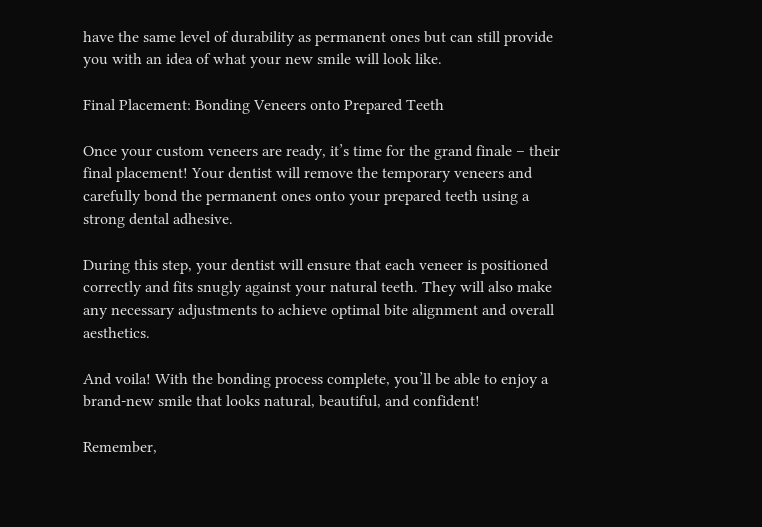have the same level of durability as permanent ones but can still provide you with an idea of what your new smile will look like.

Final Placement: Bonding Veneers onto Prepared Teeth

Once your custom veneers are ready, it’s time for the grand finale – their final placement! Your dentist will remove the temporary veneers and carefully bond the permanent ones onto your prepared teeth using a strong dental adhesive.

During this step, your dentist will ensure that each veneer is positioned correctly and fits snugly against your natural teeth. They will also make any necessary adjustments to achieve optimal bite alignment and overall aesthetics.

And voila! With the bonding process complete, you’ll be able to enjoy a brand-new smile that looks natural, beautiful, and confident!

Remember,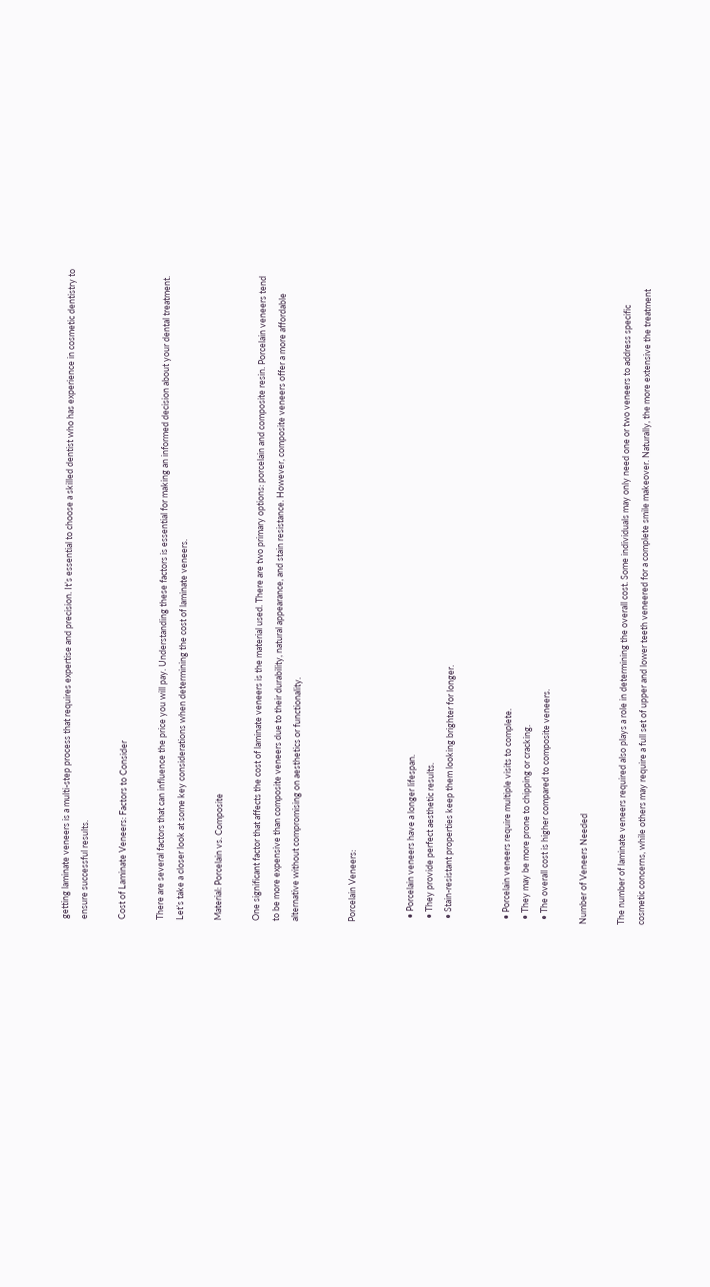getting laminate veneers is a multi-step process that requires expertise and precision. It’s essential to choose a skilled dentist who has experience in cosmetic dentistry to ensure successful results.

Cost of Laminate Veneers: Factors to Consider

There are several factors that can influence the price you will pay. Understanding these factors is essential for making an informed decision about your dental treatment. Let’s take a closer look at some key considerations when determining the cost of laminate veneers.

Material: Porcelain vs. Composite

One significant factor that affects the cost of laminate veneers is the material used. There are two primary options: porcelain and composite resin. Porcelain veneers tend to be more expensive than composite veneers due to their durability, natural appearance, and stain resistance. However, composite veneers offer a more affordable alternative without compromising on aesthetics or functionality.


Porcelain Veneers:


  • Porcelain veneers have a longer lifespan.
  • They provide perfect aesthetic results.
  • Stain-resistant properties keep them looking brighter for longer.


  • Porcelain veneers require multiple visits to complete.
  • They may be more prone to chipping or cracking.
  • The overall cost is higher compared to composite veneers.

Number of Veneers Needed

The number of laminate veneers required also plays a role in determining the overall cost. Some individuals may only need one or two veneers to address specific cosmetic concerns, while others may require a full set of upper and lower teeth veneered for a complete smile makeover. Naturally, the more extensive the treatment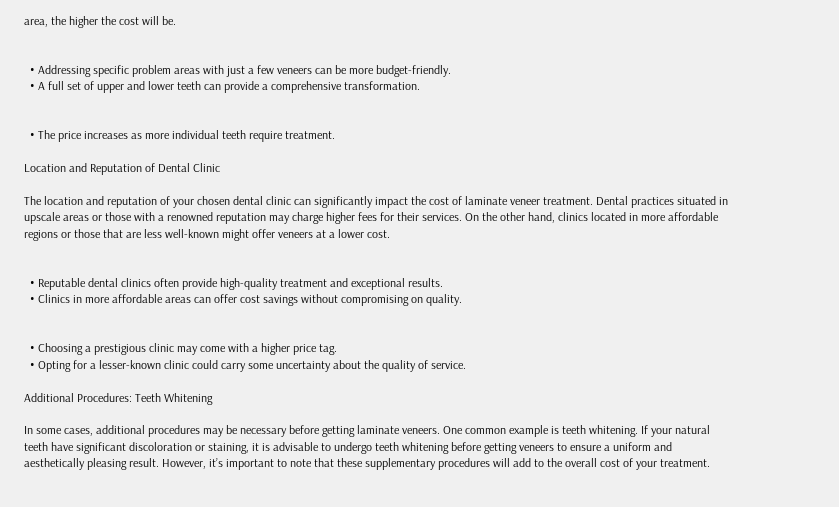area, the higher the cost will be.


  • Addressing specific problem areas with just a few veneers can be more budget-friendly.
  • A full set of upper and lower teeth can provide a comprehensive transformation.


  • The price increases as more individual teeth require treatment.

Location and Reputation of Dental Clinic

The location and reputation of your chosen dental clinic can significantly impact the cost of laminate veneer treatment. Dental practices situated in upscale areas or those with a renowned reputation may charge higher fees for their services. On the other hand, clinics located in more affordable regions or those that are less well-known might offer veneers at a lower cost.


  • Reputable dental clinics often provide high-quality treatment and exceptional results.
  • Clinics in more affordable areas can offer cost savings without compromising on quality.


  • Choosing a prestigious clinic may come with a higher price tag.
  • Opting for a lesser-known clinic could carry some uncertainty about the quality of service.

Additional Procedures: Teeth Whitening

In some cases, additional procedures may be necessary before getting laminate veneers. One common example is teeth whitening. If your natural teeth have significant discoloration or staining, it is advisable to undergo teeth whitening before getting veneers to ensure a uniform and aesthetically pleasing result. However, it’s important to note that these supplementary procedures will add to the overall cost of your treatment.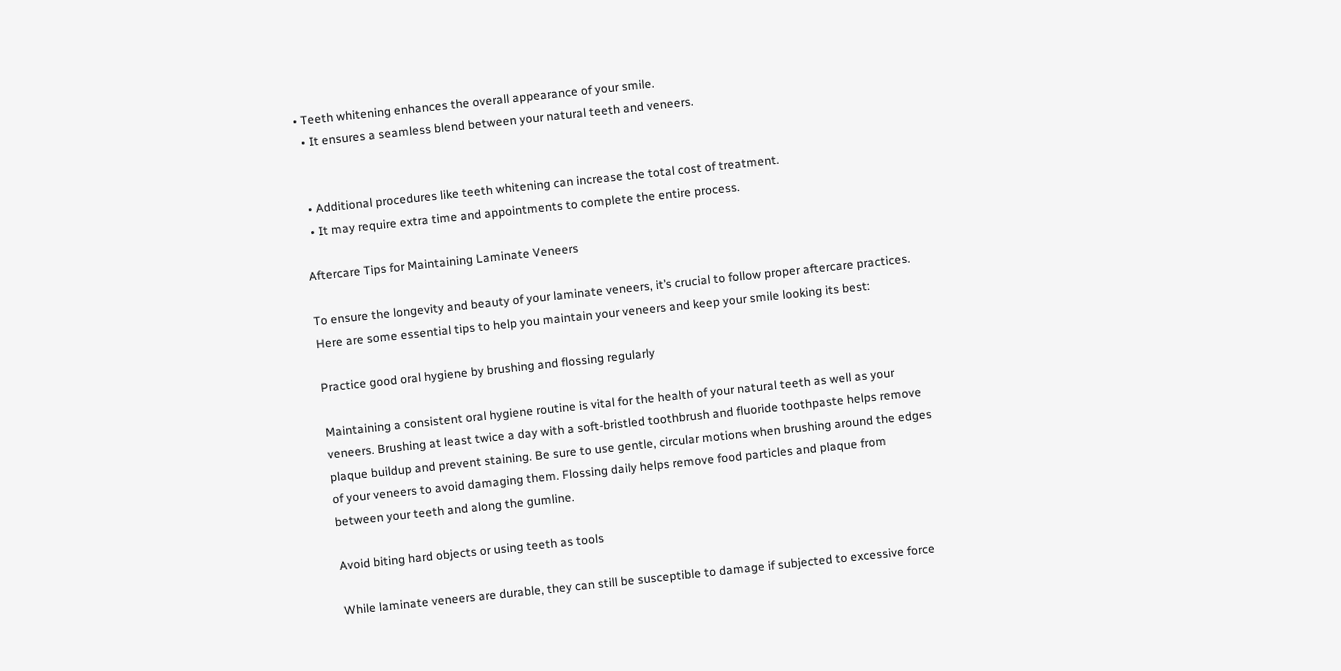• Teeth whitening enhances the overall appearance of your smile.
  • It ensures a seamless blend between your natural teeth and veneers.


  • Additional procedures like teeth whitening can increase the total cost of treatment.
  • It may require extra time and appointments to complete the entire process.

Aftercare Tips for Maintaining Laminate Veneers

To ensure the longevity and beauty of your laminate veneers, it’s crucial to follow proper aftercare practices. Here are some essential tips to help you maintain your veneers and keep your smile looking its best:

Practice good oral hygiene by brushing and flossing regularly

Maintaining a consistent oral hygiene routine is vital for the health of your natural teeth as well as your veneers. Brushing at least twice a day with a soft-bristled toothbrush and fluoride toothpaste helps remove plaque buildup and prevent staining. Be sure to use gentle, circular motions when brushing around the edges of your veneers to avoid damaging them. Flossing daily helps remove food particles and plaque from between your teeth and along the gumline.

Avoid biting hard objects or using teeth as tools

While laminate veneers are durable, they can still be susceptible to damage if subjected to excessive force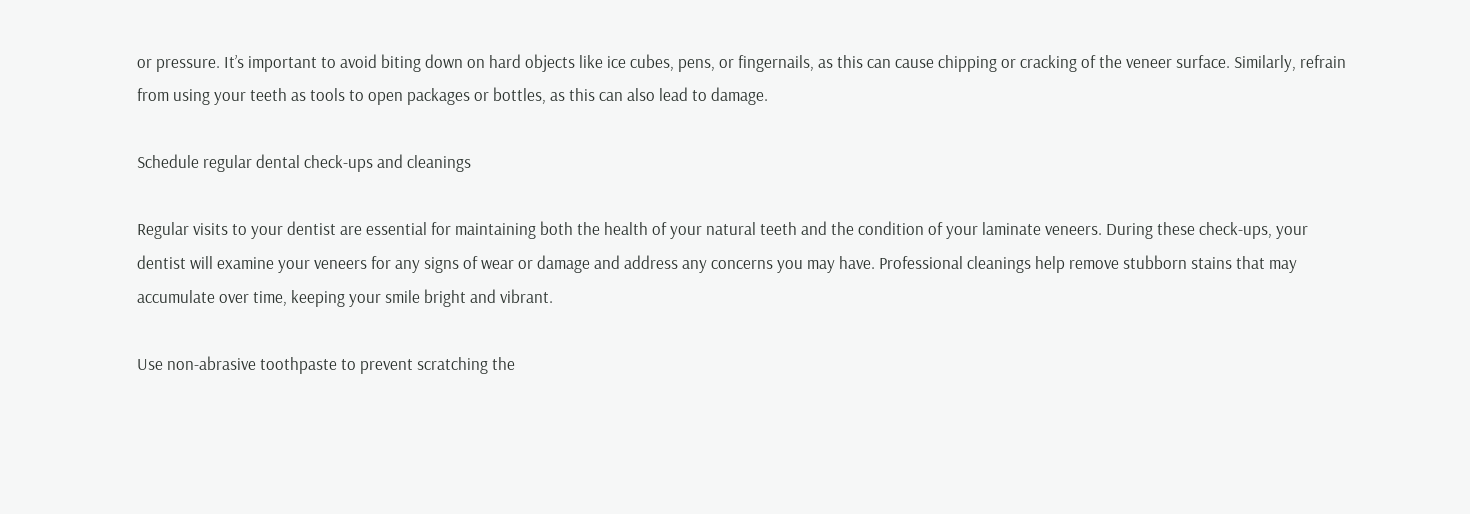or pressure. It’s important to avoid biting down on hard objects like ice cubes, pens, or fingernails, as this can cause chipping or cracking of the veneer surface. Similarly, refrain from using your teeth as tools to open packages or bottles, as this can also lead to damage.

Schedule regular dental check-ups and cleanings

Regular visits to your dentist are essential for maintaining both the health of your natural teeth and the condition of your laminate veneers. During these check-ups, your dentist will examine your veneers for any signs of wear or damage and address any concerns you may have. Professional cleanings help remove stubborn stains that may accumulate over time, keeping your smile bright and vibrant.

Use non-abrasive toothpaste to prevent scratching the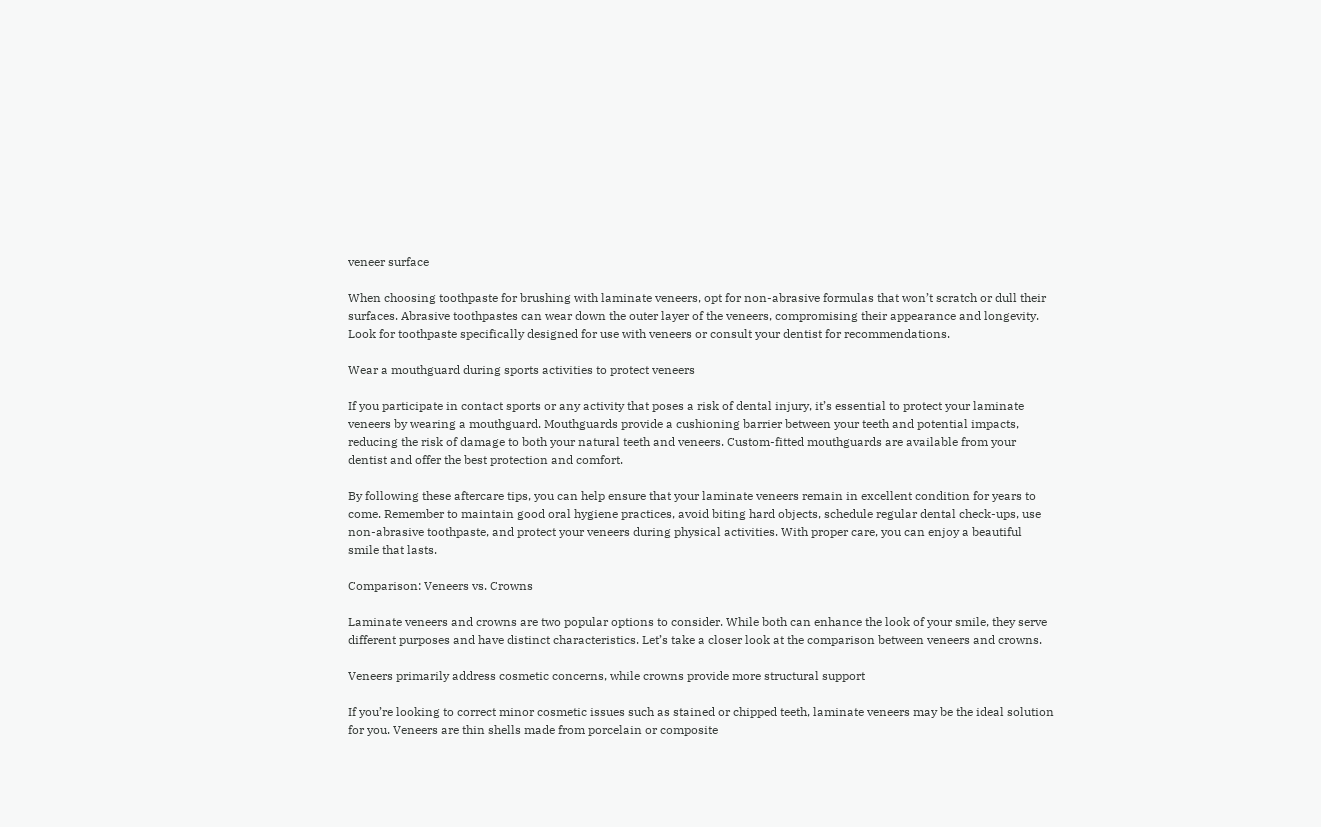veneer surface

When choosing toothpaste for brushing with laminate veneers, opt for non-abrasive formulas that won’t scratch or dull their surfaces. Abrasive toothpastes can wear down the outer layer of the veneers, compromising their appearance and longevity. Look for toothpaste specifically designed for use with veneers or consult your dentist for recommendations.

Wear a mouthguard during sports activities to protect veneers

If you participate in contact sports or any activity that poses a risk of dental injury, it’s essential to protect your laminate veneers by wearing a mouthguard. Mouthguards provide a cushioning barrier between your teeth and potential impacts, reducing the risk of damage to both your natural teeth and veneers. Custom-fitted mouthguards are available from your dentist and offer the best protection and comfort.

By following these aftercare tips, you can help ensure that your laminate veneers remain in excellent condition for years to come. Remember to maintain good oral hygiene practices, avoid biting hard objects, schedule regular dental check-ups, use non-abrasive toothpaste, and protect your veneers during physical activities. With proper care, you can enjoy a beautiful smile that lasts.

Comparison: Veneers vs. Crowns

Laminate veneers and crowns are two popular options to consider. While both can enhance the look of your smile, they serve different purposes and have distinct characteristics. Let’s take a closer look at the comparison between veneers and crowns.

Veneers primarily address cosmetic concerns, while crowns provide more structural support

If you’re looking to correct minor cosmetic issues such as stained or chipped teeth, laminate veneers may be the ideal solution for you. Veneers are thin shells made from porcelain or composite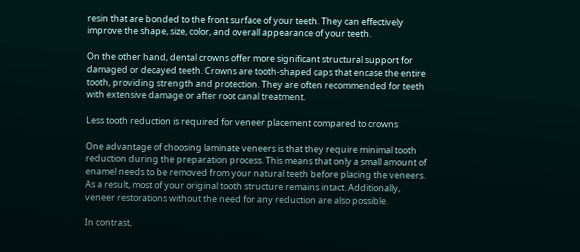resin that are bonded to the front surface of your teeth. They can effectively improve the shape, size, color, and overall appearance of your teeth.

On the other hand, dental crowns offer more significant structural support for damaged or decayed teeth. Crowns are tooth-shaped caps that encase the entire tooth, providing strength and protection. They are often recommended for teeth with extensive damage or after root canal treatment.

Less tooth reduction is required for veneer placement compared to crowns

One advantage of choosing laminate veneers is that they require minimal tooth reduction during the preparation process. This means that only a small amount of enamel needs to be removed from your natural teeth before placing the veneers. As a result, most of your original tooth structure remains intact. Additionally, veneer restorations without the need for any reduction are also possible.

In contrast,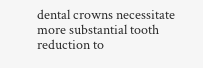dental crowns necessitate more substantial tooth reduction to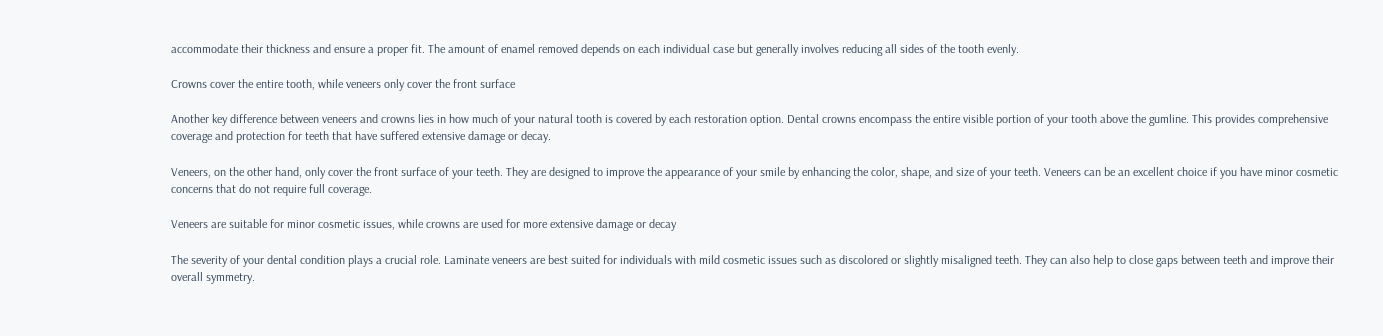accommodate their thickness and ensure a proper fit. The amount of enamel removed depends on each individual case but generally involves reducing all sides of the tooth evenly.

Crowns cover the entire tooth, while veneers only cover the front surface

Another key difference between veneers and crowns lies in how much of your natural tooth is covered by each restoration option. Dental crowns encompass the entire visible portion of your tooth above the gumline. This provides comprehensive coverage and protection for teeth that have suffered extensive damage or decay.

Veneers, on the other hand, only cover the front surface of your teeth. They are designed to improve the appearance of your smile by enhancing the color, shape, and size of your teeth. Veneers can be an excellent choice if you have minor cosmetic concerns that do not require full coverage.

Veneers are suitable for minor cosmetic issues, while crowns are used for more extensive damage or decay

The severity of your dental condition plays a crucial role. Laminate veneers are best suited for individuals with mild cosmetic issues such as discolored or slightly misaligned teeth. They can also help to close gaps between teeth and improve their overall symmetry.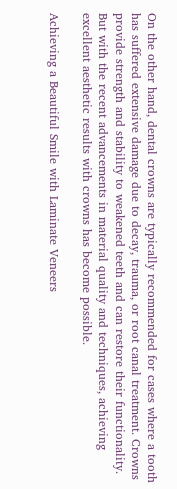On the other hand, dental crowns are typically recommended for cases where a tooth has suffered extensive damage due to decay, trauma, or root canal treatment. Crowns provide strength and stability to weakened teeth and can restore their functionality. But with the recent advancements in material quality and techniques, achieving excellent aesthetic results with crowns has become possible.

Achieving a Beautiful Smile with Laminate Veneers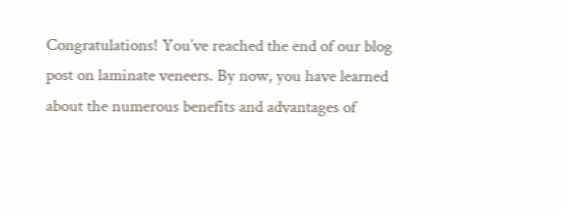Congratulations! You’ve reached the end of our blog post on laminate veneers. By now, you have learned about the numerous benefits and advantages of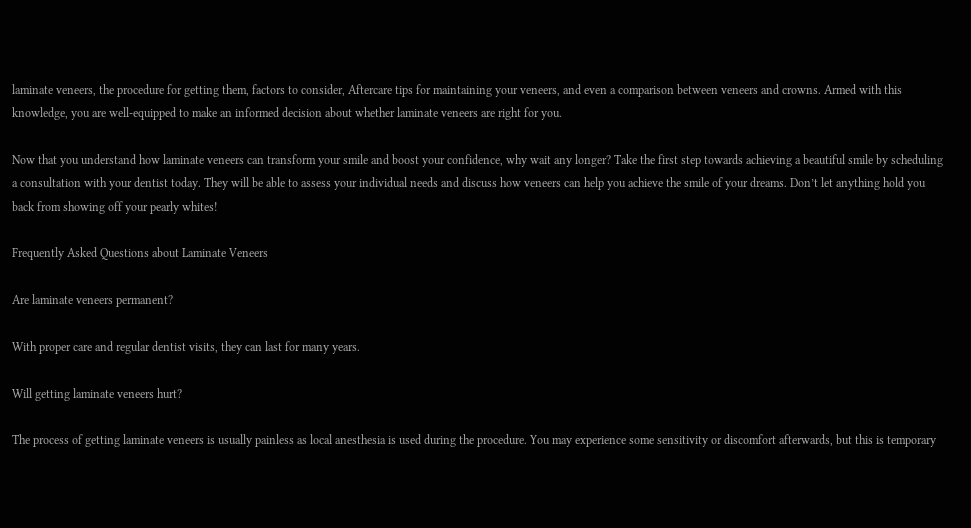laminate veneers, the procedure for getting them, factors to consider, Aftercare tips for maintaining your veneers, and even a comparison between veneers and crowns. Armed with this knowledge, you are well-equipped to make an informed decision about whether laminate veneers are right for you.

Now that you understand how laminate veneers can transform your smile and boost your confidence, why wait any longer? Take the first step towards achieving a beautiful smile by scheduling a consultation with your dentist today. They will be able to assess your individual needs and discuss how veneers can help you achieve the smile of your dreams. Don’t let anything hold you back from showing off your pearly whites!

Frequently Asked Questions about Laminate Veneers

Are laminate veneers permanent?

With proper care and regular dentist visits, they can last for many years.

Will getting laminate veneers hurt?

The process of getting laminate veneers is usually painless as local anesthesia is used during the procedure. You may experience some sensitivity or discomfort afterwards, but this is temporary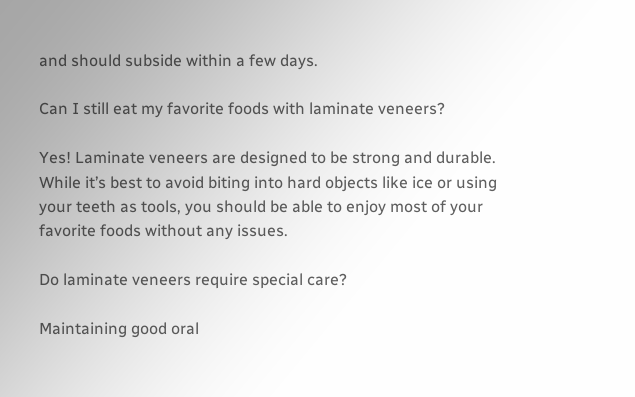and should subside within a few days.

Can I still eat my favorite foods with laminate veneers?

Yes! Laminate veneers are designed to be strong and durable. While it’s best to avoid biting into hard objects like ice or using your teeth as tools, you should be able to enjoy most of your favorite foods without any issues.

Do laminate veneers require special care?

Maintaining good oral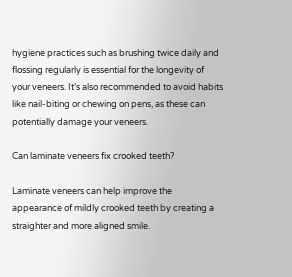hygiene practices such as brushing twice daily and flossing regularly is essential for the longevity of your veneers. It’s also recommended to avoid habits like nail-biting or chewing on pens, as these can potentially damage your veneers.

Can laminate veneers fix crooked teeth?

Laminate veneers can help improve the appearance of mildly crooked teeth by creating a straighter and more aligned smile.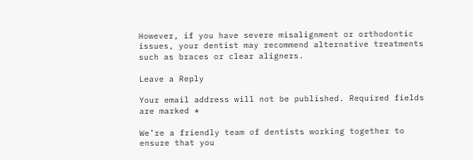However, if you have severe misalignment or orthodontic issues, your dentist may recommend alternative treatments such as braces or clear aligners.

Leave a Reply

Your email address will not be published. Required fields are marked *

We’re a friendly team of dentists working together to ensure that you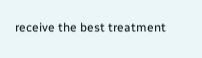receive the best treatment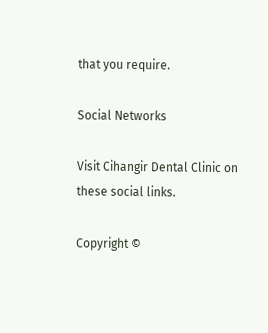that you require.

Social Networks

Visit Cihangir Dental Clinic on these social links.

Copyright ©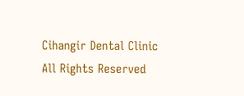Cihangir Dental Clinic All Rights Reserved